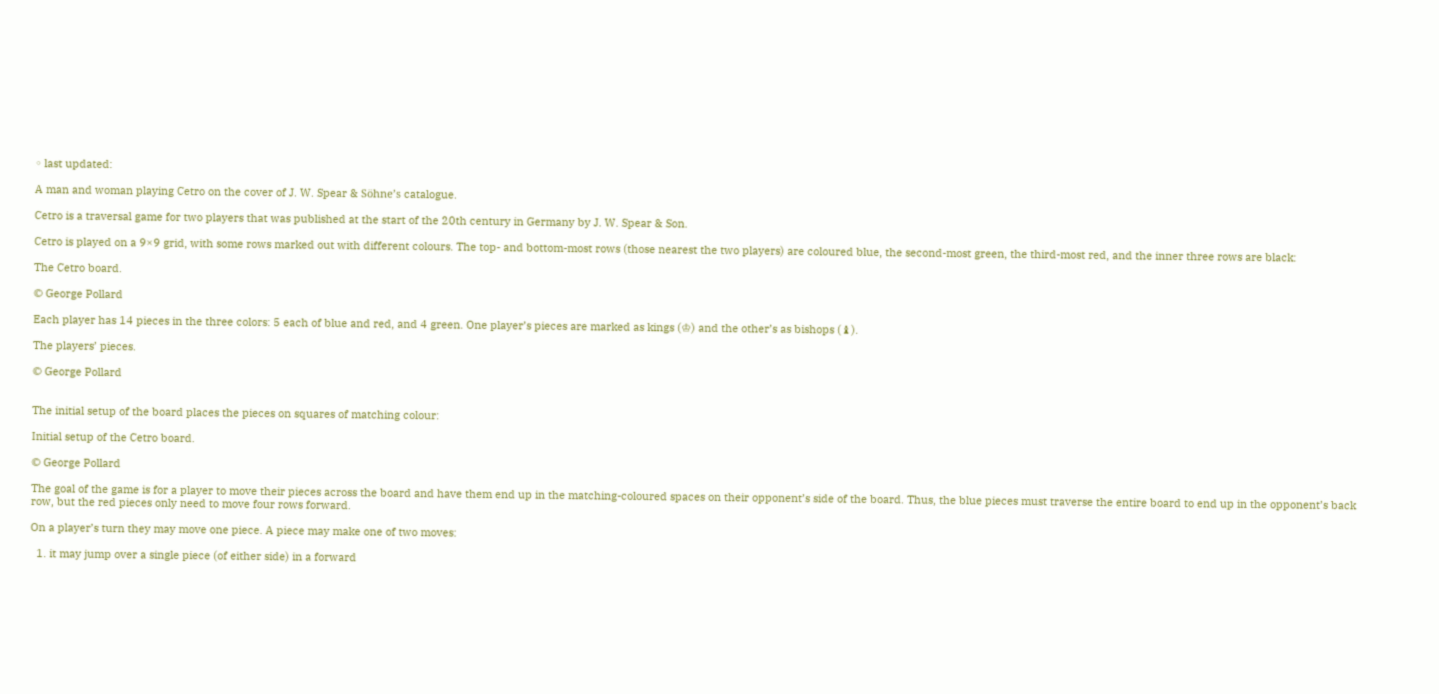◦ last updated:

A man and woman playing Cetro on the cover of J. W. Spear & Söhne’s catalogue.

Cetro is a traversal game for two players that was published at the start of the 20th century in Germany by J. W. Spear & Son.

Cetro is played on a 9×9 grid, with some rows marked out with different colours. The top- and bottom-most rows (those nearest the two players) are coloured blue, the second-most green, the third-most red, and the inner three rows are black:

The Cetro board.

© George Pollard

Each player has 14 pieces in the three colors: 5 each of blue and red, and 4 green. One player’s pieces are marked as kings (♔) and the other’s as bishops (♝).

The players’ pieces.

© George Pollard


The initial setup of the board places the pieces on squares of matching colour:

Initial setup of the Cetro board.

© George Pollard

The goal of the game is for a player to move their pieces across the board and have them end up in the matching-coloured spaces on their opponent’s side of the board. Thus, the blue pieces must traverse the entire board to end up in the opponent’s back row, but the red pieces only need to move four rows forward.

On a player’s turn they may move one piece. A piece may make one of two moves:

  1. it may jump over a single piece (of either side) in a forward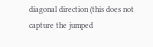diagonal direction (this does not capture the jumped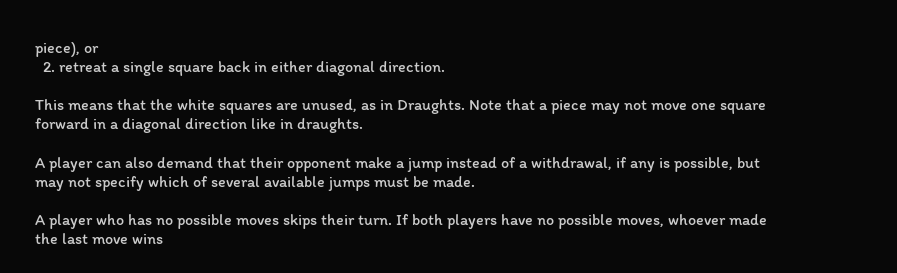piece), or
  2. retreat a single square back in either diagonal direction.

This means that the white squares are unused, as in Draughts. Note that a piece may not move one square forward in a diagonal direction like in draughts.

A player can also demand that their opponent make a jump instead of a withdrawal, if any is possible, but may not specify which of several available jumps must be made.

A player who has no possible moves skips their turn. If both players have no possible moves, whoever made the last move wins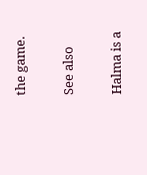the game.

See also

Halma is a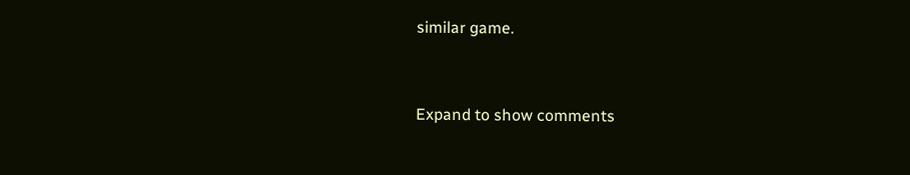similar game.


Expand to show comments